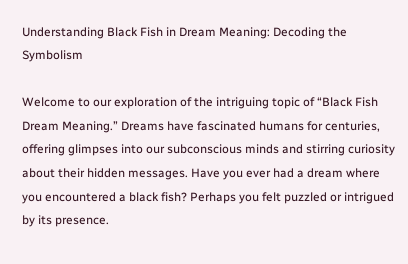Understanding Black Fish in Dream Meaning: Decoding the Symbolism

Welcome to our exploration of the intriguing topic of “Black Fish Dream Meaning.” Dreams have fascinated humans for centuries, offering glimpses into our subconscious minds and stirring curiosity about their hidden messages. Have you ever had a dream where you encountered a black fish? Perhaps you felt puzzled or intrigued by its presence.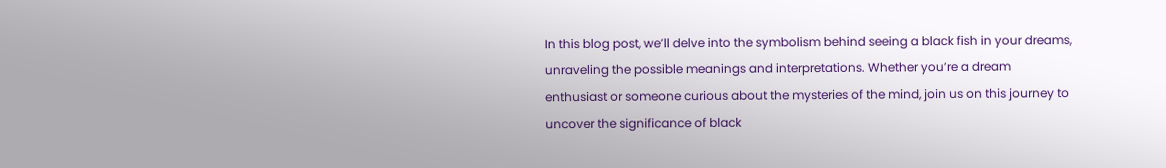In this blog post, we’ll delve into the symbolism behind seeing a black fish in your dreams, unraveling the possible meanings and interpretations. Whether you’re a dream enthusiast or someone curious about the mysteries of the mind, join us on this journey to uncover the significance of black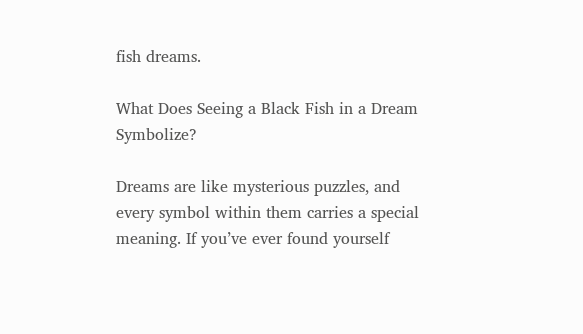fish dreams.

What Does Seeing a Black Fish in a Dream Symbolize?

Dreams are like mysterious puzzles, and every symbol within them carries a special meaning. If you’ve ever found yourself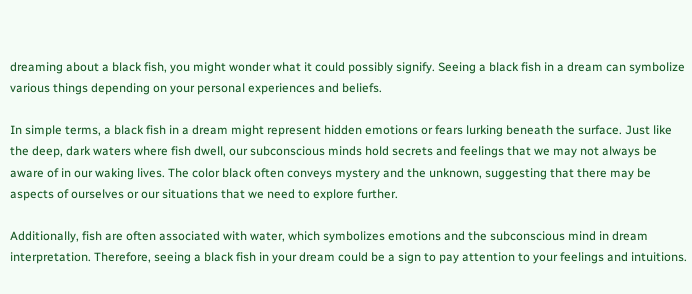dreaming about a black fish, you might wonder what it could possibly signify. Seeing a black fish in a dream can symbolize various things depending on your personal experiences and beliefs.

In simple terms, a black fish in a dream might represent hidden emotions or fears lurking beneath the surface. Just like the deep, dark waters where fish dwell, our subconscious minds hold secrets and feelings that we may not always be aware of in our waking lives. The color black often conveys mystery and the unknown, suggesting that there may be aspects of ourselves or our situations that we need to explore further.

Additionally, fish are often associated with water, which symbolizes emotions and the subconscious mind in dream interpretation. Therefore, seeing a black fish in your dream could be a sign to pay attention to your feelings and intuitions.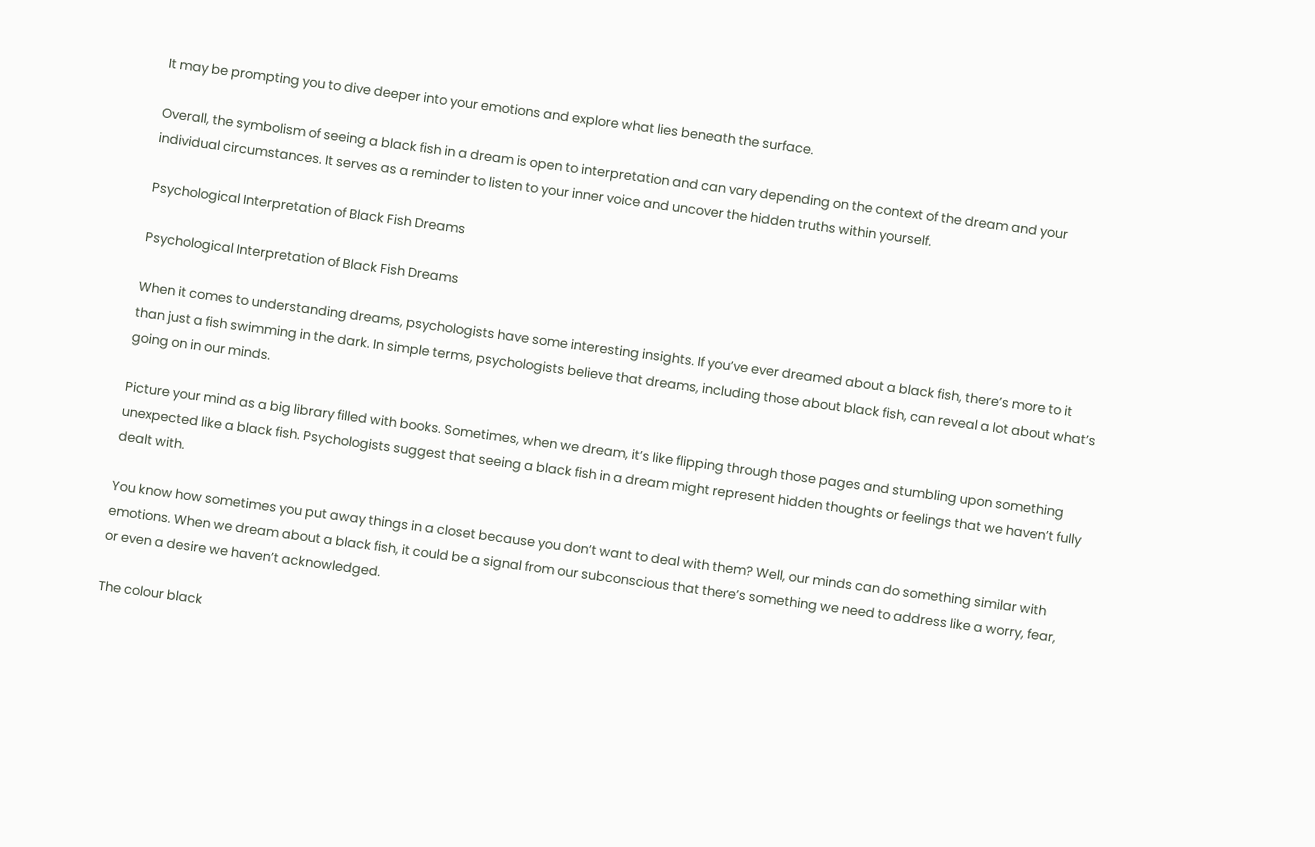It may be prompting you to dive deeper into your emotions and explore what lies beneath the surface.

Overall, the symbolism of seeing a black fish in a dream is open to interpretation and can vary depending on the context of the dream and your individual circumstances. It serves as a reminder to listen to your inner voice and uncover the hidden truths within yourself.

Psychological Interpretation of Black Fish Dreams

Psychological Interpretation of Black Fish Dreams

When it comes to understanding dreams, psychologists have some interesting insights. If you’ve ever dreamed about a black fish, there’s more to it than just a fish swimming in the dark. In simple terms, psychologists believe that dreams, including those about black fish, can reveal a lot about what’s going on in our minds.

Picture your mind as a big library filled with books. Sometimes, when we dream, it’s like flipping through those pages and stumbling upon something unexpected like a black fish. Psychologists suggest that seeing a black fish in a dream might represent hidden thoughts or feelings that we haven’t fully dealt with.

You know how sometimes you put away things in a closet because you don’t want to deal with them? Well, our minds can do something similar with emotions. When we dream about a black fish, it could be a signal from our subconscious that there’s something we need to address like a worry, fear, or even a desire we haven’t acknowledged.

The colour black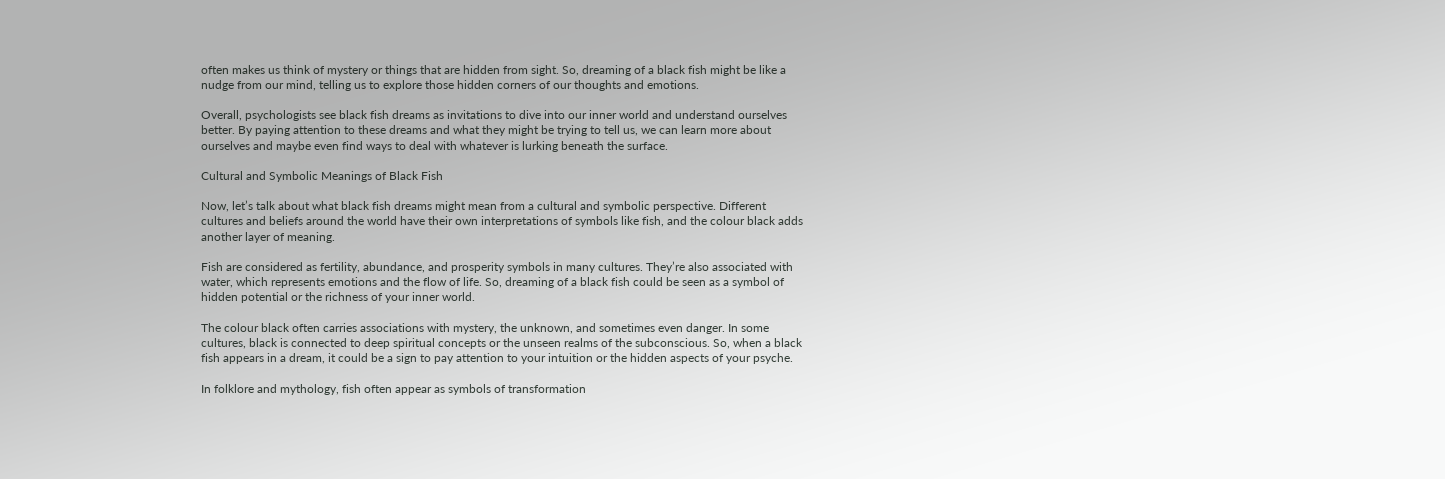often makes us think of mystery or things that are hidden from sight. So, dreaming of a black fish might be like a nudge from our mind, telling us to explore those hidden corners of our thoughts and emotions.

Overall, psychologists see black fish dreams as invitations to dive into our inner world and understand ourselves better. By paying attention to these dreams and what they might be trying to tell us, we can learn more about ourselves and maybe even find ways to deal with whatever is lurking beneath the surface.

Cultural and Symbolic Meanings of Black Fish

Now, let’s talk about what black fish dreams might mean from a cultural and symbolic perspective. Different cultures and beliefs around the world have their own interpretations of symbols like fish, and the colour black adds another layer of meaning.

Fish are considered as fertility, abundance, and prosperity symbols in many cultures. They’re also associated with water, which represents emotions and the flow of life. So, dreaming of a black fish could be seen as a symbol of hidden potential or the richness of your inner world.

The colour black often carries associations with mystery, the unknown, and sometimes even danger. In some cultures, black is connected to deep spiritual concepts or the unseen realms of the subconscious. So, when a black fish appears in a dream, it could be a sign to pay attention to your intuition or the hidden aspects of your psyche.

In folklore and mythology, fish often appear as symbols of transformation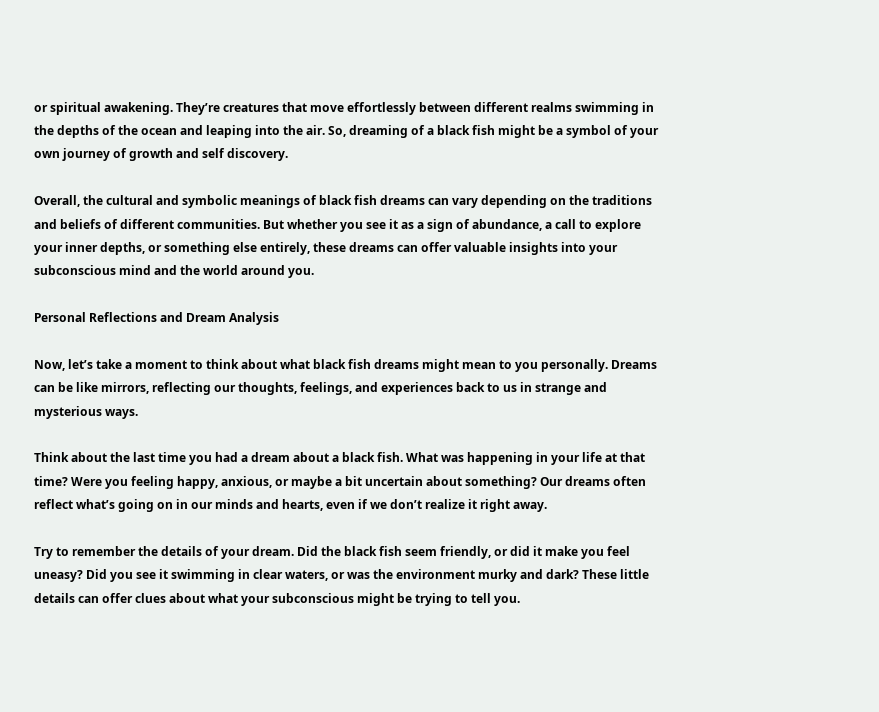or spiritual awakening. They’re creatures that move effortlessly between different realms swimming in the depths of the ocean and leaping into the air. So, dreaming of a black fish might be a symbol of your own journey of growth and self discovery.

Overall, the cultural and symbolic meanings of black fish dreams can vary depending on the traditions and beliefs of different communities. But whether you see it as a sign of abundance, a call to explore your inner depths, or something else entirely, these dreams can offer valuable insights into your subconscious mind and the world around you.

Personal Reflections and Dream Analysis

Now, let’s take a moment to think about what black fish dreams might mean to you personally. Dreams can be like mirrors, reflecting our thoughts, feelings, and experiences back to us in strange and mysterious ways.

Think about the last time you had a dream about a black fish. What was happening in your life at that time? Were you feeling happy, anxious, or maybe a bit uncertain about something? Our dreams often reflect what’s going on in our minds and hearts, even if we don’t realize it right away.

Try to remember the details of your dream. Did the black fish seem friendly, or did it make you feel uneasy? Did you see it swimming in clear waters, or was the environment murky and dark? These little details can offer clues about what your subconscious might be trying to tell you.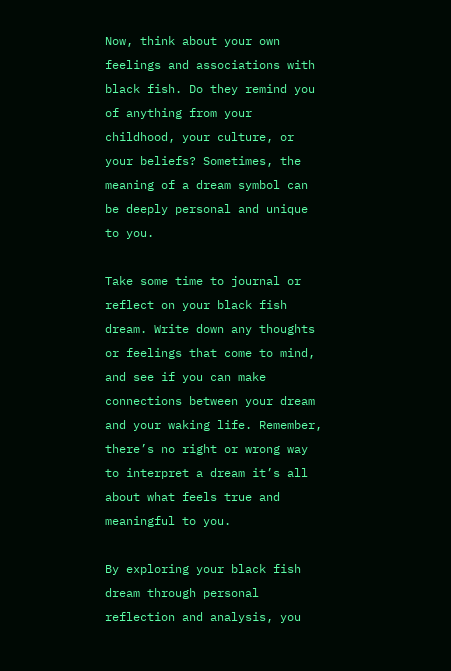Now, think about your own feelings and associations with black fish. Do they remind you of anything from your childhood, your culture, or your beliefs? Sometimes, the meaning of a dream symbol can be deeply personal and unique to you.

Take some time to journal or reflect on your black fish dream. Write down any thoughts or feelings that come to mind, and see if you can make connections between your dream and your waking life. Remember, there’s no right or wrong way to interpret a dream it’s all about what feels true and meaningful to you.

By exploring your black fish dream through personal reflection and analysis, you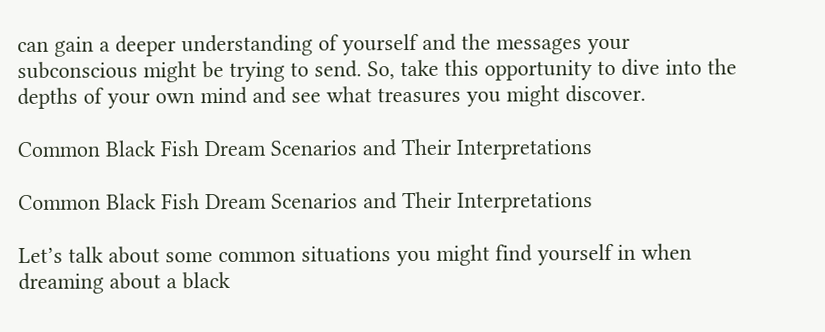can gain a deeper understanding of yourself and the messages your subconscious might be trying to send. So, take this opportunity to dive into the depths of your own mind and see what treasures you might discover.

Common Black Fish Dream Scenarios and Their Interpretations

Common Black Fish Dream Scenarios and Their Interpretations

Let’s talk about some common situations you might find yourself in when dreaming about a black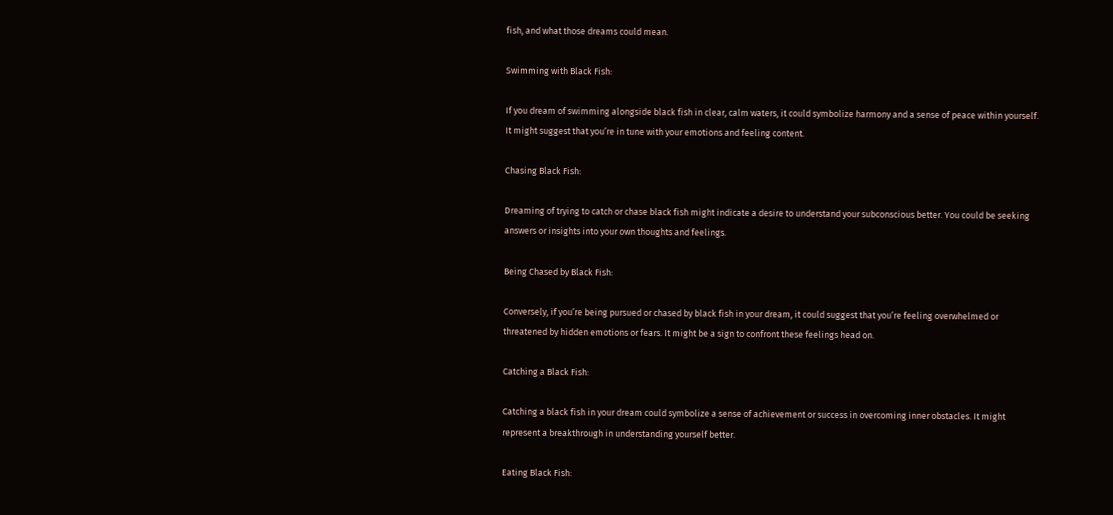fish, and what those dreams could mean.

Swimming with Black Fish:

If you dream of swimming alongside black fish in clear, calm waters, it could symbolize harmony and a sense of peace within yourself. It might suggest that you’re in tune with your emotions and feeling content.

Chasing Black Fish:

Dreaming of trying to catch or chase black fish might indicate a desire to understand your subconscious better. You could be seeking answers or insights into your own thoughts and feelings.

Being Chased by Black Fish:

Conversely, if you’re being pursued or chased by black fish in your dream, it could suggest that you’re feeling overwhelmed or threatened by hidden emotions or fears. It might be a sign to confront these feelings head on.

Catching a Black Fish:

Catching a black fish in your dream could symbolize a sense of achievement or success in overcoming inner obstacles. It might represent a breakthrough in understanding yourself better.

Eating Black Fish: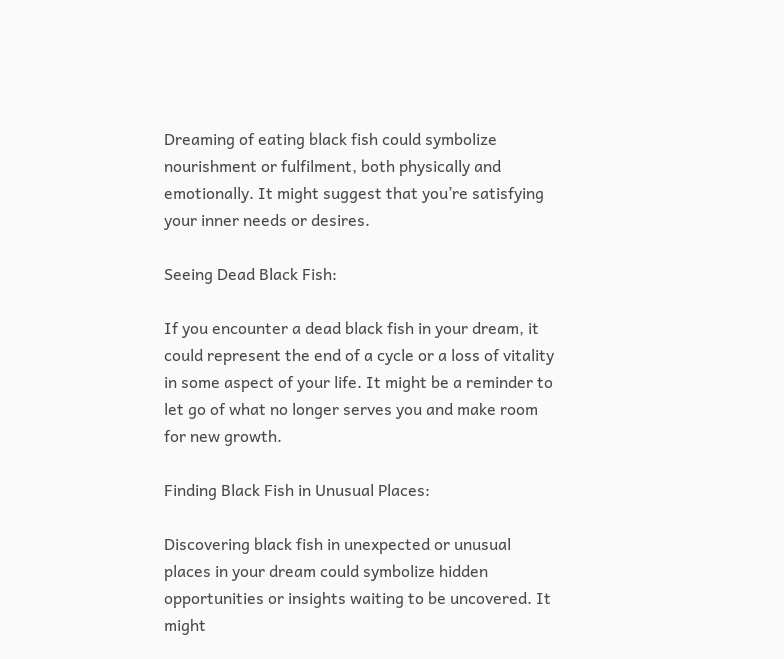Dreaming of eating black fish could symbolize nourishment or fulfilment, both physically and emotionally. It might suggest that you’re satisfying your inner needs or desires.

Seeing Dead Black Fish:

If you encounter a dead black fish in your dream, it could represent the end of a cycle or a loss of vitality in some aspect of your life. It might be a reminder to let go of what no longer serves you and make room for new growth.

Finding Black Fish in Unusual Places:

Discovering black fish in unexpected or unusual places in your dream could symbolize hidden opportunities or insights waiting to be uncovered. It might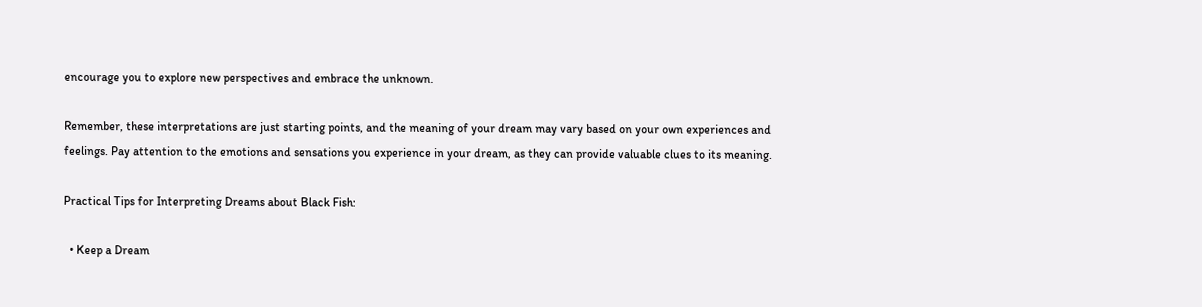encourage you to explore new perspectives and embrace the unknown.

Remember, these interpretations are just starting points, and the meaning of your dream may vary based on your own experiences and feelings. Pay attention to the emotions and sensations you experience in your dream, as they can provide valuable clues to its meaning.

Practical Tips for Interpreting Dreams about Black Fish:

  • Keep a Dream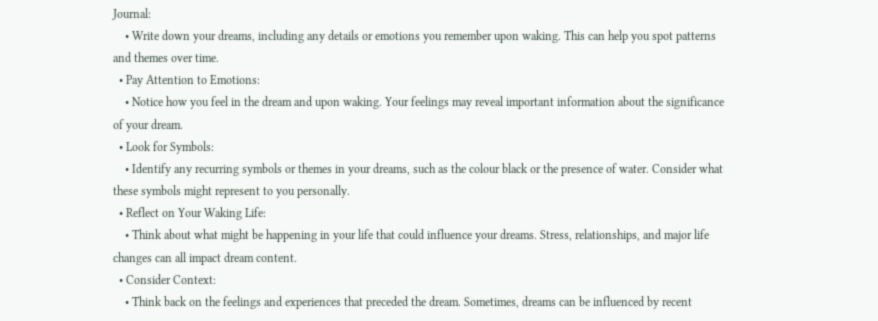Journal:
    • Write down your dreams, including any details or emotions you remember upon waking. This can help you spot patterns and themes over time.
  • Pay Attention to Emotions:
    • Notice how you feel in the dream and upon waking. Your feelings may reveal important information about the significance of your dream.
  • Look for Symbols:
    • Identify any recurring symbols or themes in your dreams, such as the colour black or the presence of water. Consider what these symbols might represent to you personally.
  • Reflect on Your Waking Life:
    • Think about what might be happening in your life that could influence your dreams. Stress, relationships, and major life changes can all impact dream content.
  • Consider Context:
    • Think back on the feelings and experiences that preceded the dream. Sometimes, dreams can be influenced by recent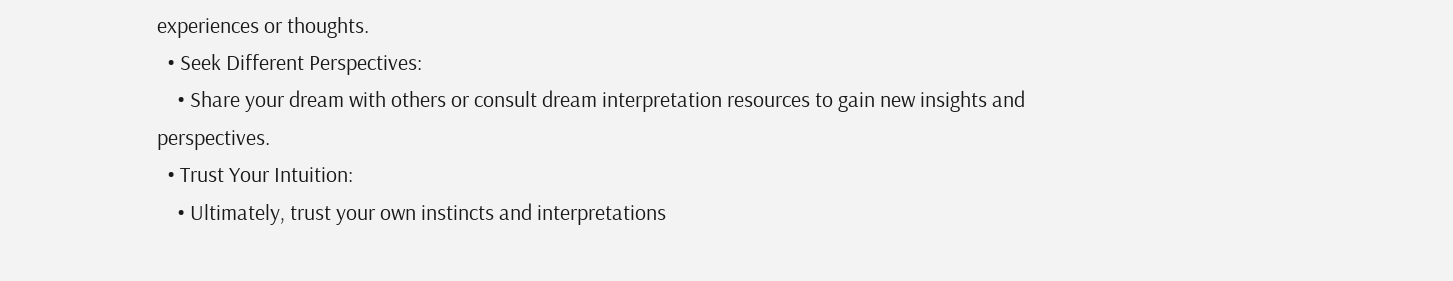experiences or thoughts.
  • Seek Different Perspectives:
    • Share your dream with others or consult dream interpretation resources to gain new insights and perspectives.
  • Trust Your Intuition:
    • Ultimately, trust your own instincts and interpretations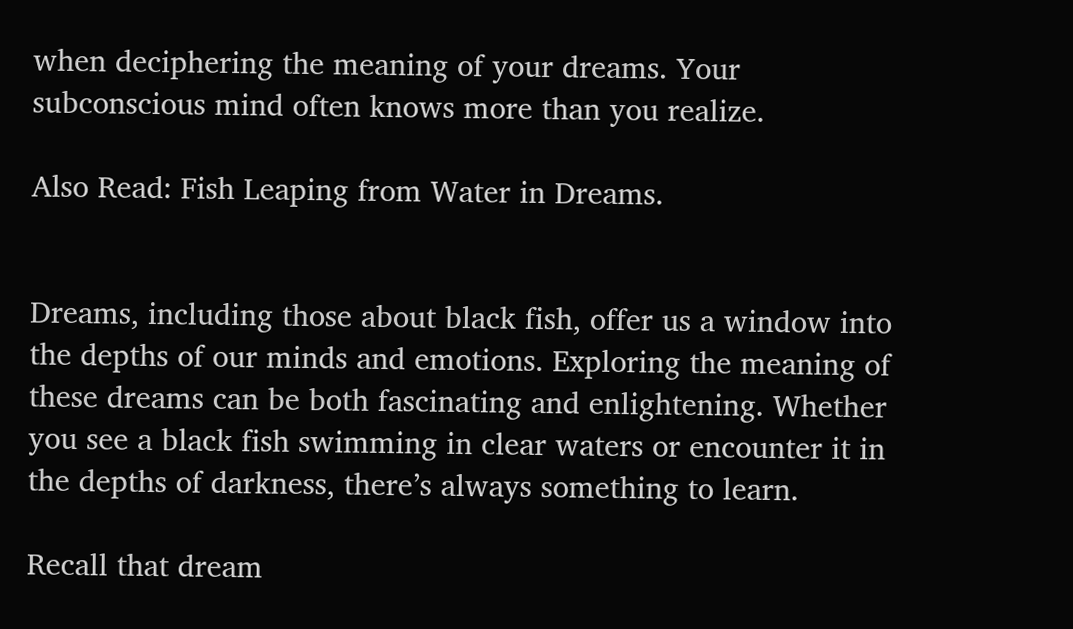when deciphering the meaning of your dreams. Your subconscious mind often knows more than you realize.

Also Read: Fish Leaping from Water in Dreams.


Dreams, including those about black fish, offer us a window into the depths of our minds and emotions. Exploring the meaning of these dreams can be both fascinating and enlightening. Whether you see a black fish swimming in clear waters or encounter it in the depths of darkness, there’s always something to learn.

Recall that dream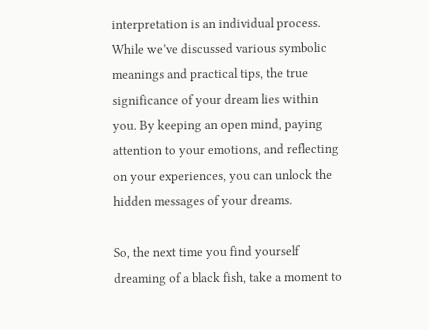interpretation is an individual process. While we’ve discussed various symbolic meanings and practical tips, the true significance of your dream lies within you. By keeping an open mind, paying attention to your emotions, and reflecting on your experiences, you can unlock the hidden messages of your dreams.

So, the next time you find yourself dreaming of a black fish, take a moment to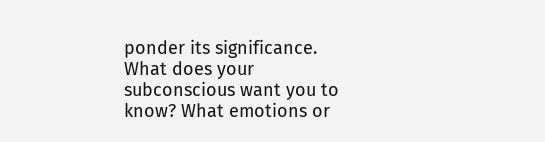ponder its significance. What does your subconscious want you to know? What emotions or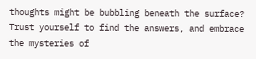thoughts might be bubbling beneath the surface? Trust yourself to find the answers, and embrace the mysteries of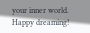your inner world. Happy dreaming!